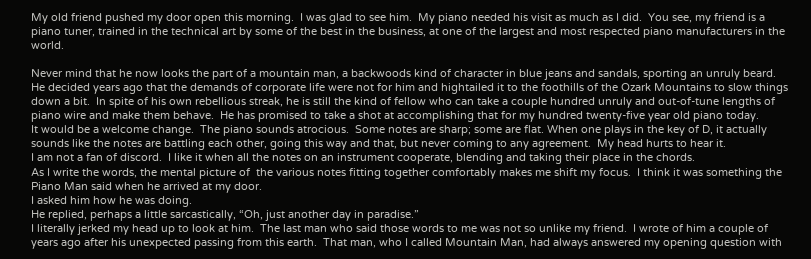My old friend pushed my door open this morning.  I was glad to see him.  My piano needed his visit as much as I did.  You see, my friend is a piano tuner, trained in the technical art by some of the best in the business, at one of the largest and most respected piano manufacturers in the world.

Never mind that he now looks the part of a mountain man, a backwoods kind of character in blue jeans and sandals, sporting an unruly beard.  He decided years ago that the demands of corporate life were not for him and hightailed it to the foothills of the Ozark Mountains to slow things down a bit.  In spite of his own rebellious streak, he is still the kind of fellow who can take a couple hundred unruly and out-of-tune lengths of piano wire and make them behave.  He has promised to take a shot at accomplishing that for my hundred twenty-five year old piano today.
It would be a welcome change.  The piano sounds atrocious.  Some notes are sharp; some are flat. When one plays in the key of D, it actually sounds like the notes are battling each other, going this way and that, but never coming to any agreement.  My head hurts to hear it.
I am not a fan of discord.  I like it when all the notes on an instrument cooperate, blending and taking their place in the chords.
As I write the words, the mental picture of  the various notes fitting together comfortably makes me shift my focus.  I think it was something the Piano Man said when he arrived at my door.
I asked him how he was doing.
He replied, perhaps a little sarcastically, “Oh, just another day in paradise.”
I literally jerked my head up to look at him.  The last man who said those words to me was not so unlike my friend.  I wrote of him a couple of years ago after his unexpected passing from this earth.  That man, who I called Mountain Man, had always answered my opening question with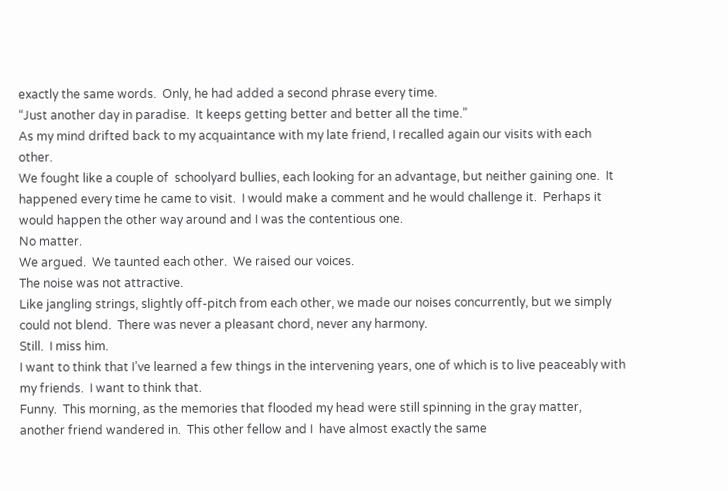exactly the same words.  Only, he had added a second phrase every time.
“Just another day in paradise.  It keeps getting better and better all the time.”
As my mind drifted back to my acquaintance with my late friend, I recalled again our visits with each other.
We fought like a couple of  schoolyard bullies, each looking for an advantage, but neither gaining one.  It happened every time he came to visit.  I would make a comment and he would challenge it.  Perhaps it would happen the other way around and I was the contentious one.
No matter.
We argued.  We taunted each other.  We raised our voices.
The noise was not attractive.
Like jangling strings, slightly off-pitch from each other, we made our noises concurrently, but we simply could not blend.  There was never a pleasant chord, never any harmony.
Still.  I miss him.
I want to think that I’ve learned a few things in the intervening years, one of which is to live peaceably with my friends.  I want to think that.
Funny.  This morning, as the memories that flooded my head were still spinning in the gray matter, another friend wandered in.  This other fellow and I  have almost exactly the same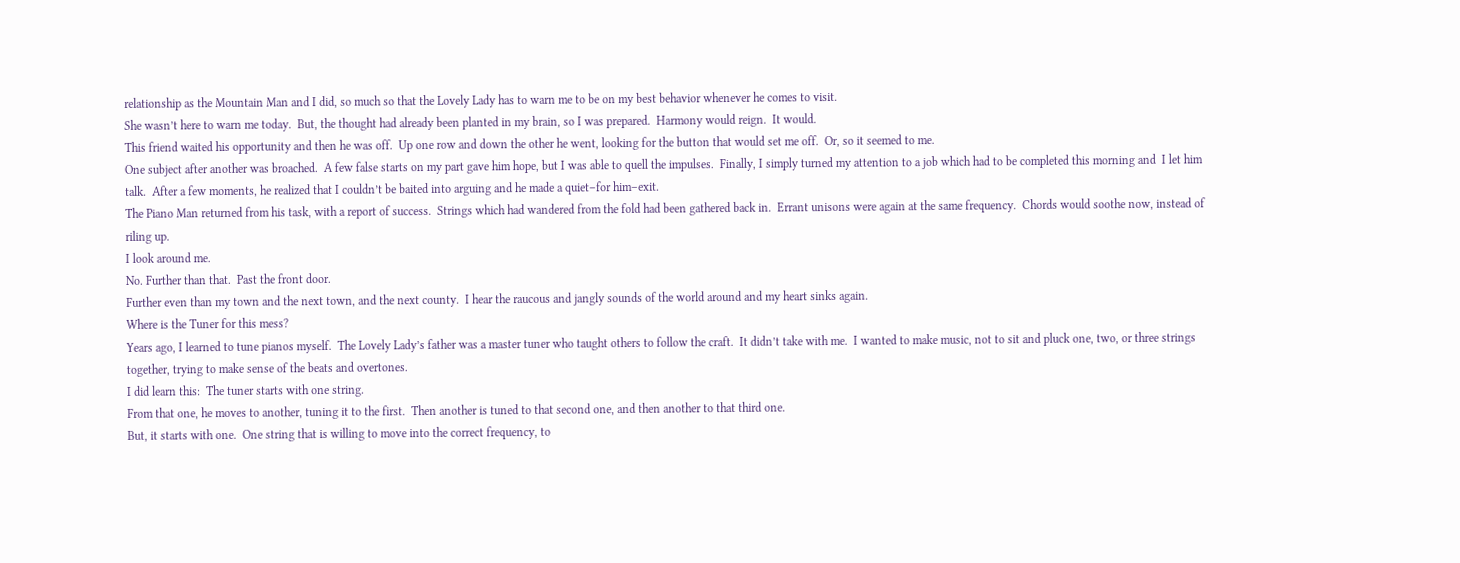relationship as the Mountain Man and I did, so much so that the Lovely Lady has to warn me to be on my best behavior whenever he comes to visit.
She wasn’t here to warn me today.  But, the thought had already been planted in my brain, so I was prepared.  Harmony would reign.  It would.
This friend waited his opportunity and then he was off.  Up one row and down the other he went, looking for the button that would set me off.  Or, so it seemed to me.
One subject after another was broached.  A few false starts on my part gave him hope, but I was able to quell the impulses.  Finally, I simply turned my attention to a job which had to be completed this morning and  I let him talk.  After a few moments, he realized that I couldn’t be baited into arguing and he made a quiet–for him–exit.
The Piano Man returned from his task, with a report of success.  Strings which had wandered from the fold had been gathered back in.  Errant unisons were again at the same frequency.  Chords would soothe now, instead of riling up.
I look around me.
No. Further than that.  Past the front door.
Further even than my town and the next town, and the next county.  I hear the raucous and jangly sounds of the world around and my heart sinks again.
Where is the Tuner for this mess?
Years ago, I learned to tune pianos myself.  The Lovely Lady’s father was a master tuner who taught others to follow the craft.  It didn’t take with me.  I wanted to make music, not to sit and pluck one, two, or three strings together, trying to make sense of the beats and overtones.
I did learn this:  The tuner starts with one string.
From that one, he moves to another, tuning it to the first.  Then another is tuned to that second one, and then another to that third one.
But, it starts with one.  One string that is willing to move into the correct frequency, to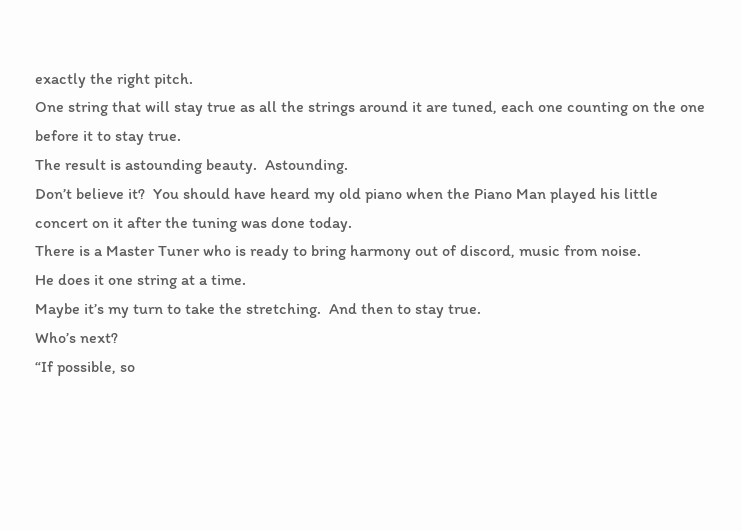exactly the right pitch.
One string that will stay true as all the strings around it are tuned, each one counting on the one before it to stay true.
The result is astounding beauty.  Astounding.
Don’t believe it?  You should have heard my old piano when the Piano Man played his little concert on it after the tuning was done today.
There is a Master Tuner who is ready to bring harmony out of discord, music from noise.
He does it one string at a time.
Maybe it’s my turn to take the stretching.  And then to stay true.
Who’s next?
“If possible, so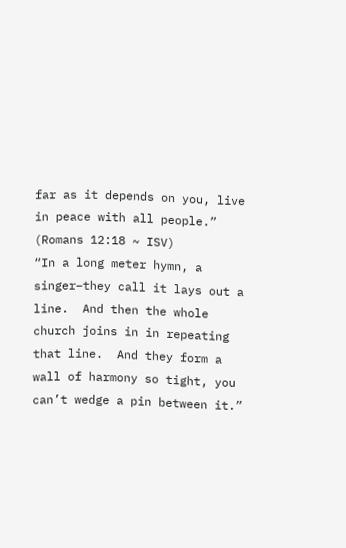far as it depends on you, live in peace with all people.”
(Romans 12:18 ~ ISV)
“In a long meter hymn, a singer–they call it lays out a line.  And then the whole church joins in in repeating that line.  And they form a wall of harmony so tight, you can’t wedge a pin between it.”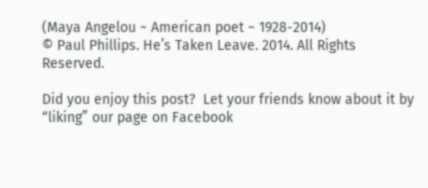(Maya Angelou ~ American poet ~ 1928-2014)
© Paul Phillips. He’s Taken Leave. 2014. All Rights Reserved.

Did you enjoy this post?  Let your friends know about it by “liking” our page on Facebook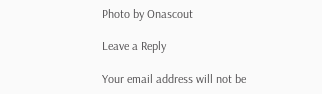Photo by Onascout

Leave a Reply

Your email address will not be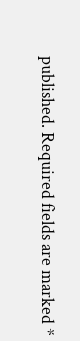published. Required fields are marked *